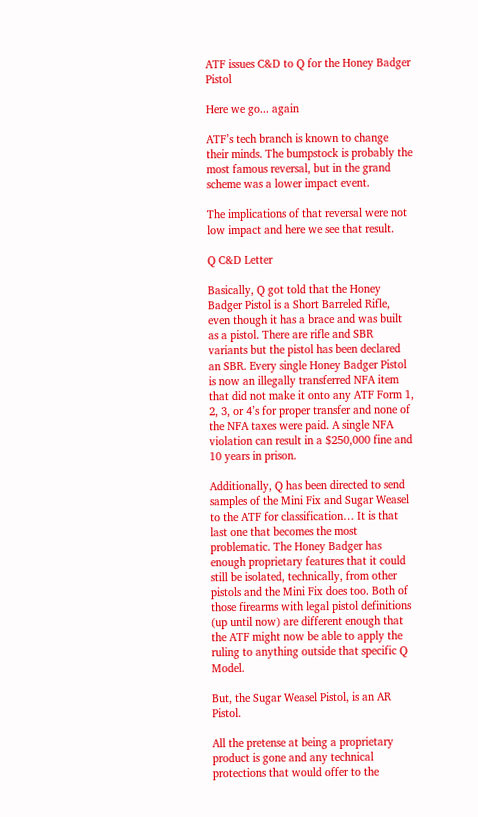ATF issues C&D to Q for the Honey Badger Pistol

Here we go... again

ATF’s tech branch is known to change their minds. The bumpstock is probably the most famous reversal, but in the grand scheme was a lower impact event.

The implications of that reversal were not low impact and here we see that result.

Q C&D Letter

Basically, Q got told that the Honey Badger Pistol is a Short Barreled Rifle, even though it has a brace and was built as a pistol. There are rifle and SBR variants but the pistol has been declared an SBR. Every single Honey Badger Pistol is now an illegally transferred NFA item that did not make it onto any ATF Form 1, 2, 3, or 4’s for proper transfer and none of the NFA taxes were paid. A single NFA violation can result in a $250,000 fine and 10 years in prison.

Additionally, Q has been directed to send samples of the Mini Fix and Sugar Weasel to the ATF for classification… It is that last one that becomes the most problematic. The Honey Badger has enough proprietary features that it could still be isolated, technically, from other pistols and the Mini Fix does too. Both of those firearms with legal pistol definitions (up until now) are different enough that the ATF might now be able to apply the ruling to anything outside that specific Q Model.

But, the Sugar Weasel Pistol, is an AR Pistol.

All the pretense at being a proprietary product is gone and any technical protections that would offer to the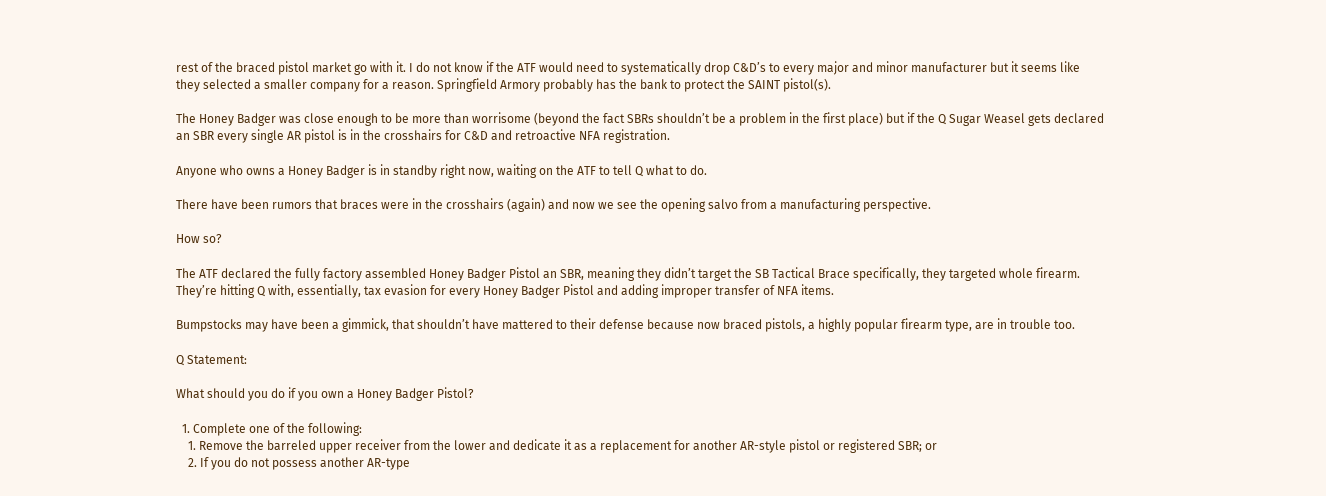rest of the braced pistol market go with it. I do not know if the ATF would need to systematically drop C&D’s to every major and minor manufacturer but it seems like they selected a smaller company for a reason. Springfield Armory probably has the bank to protect the SAINT pistol(s).

The Honey Badger was close enough to be more than worrisome (beyond the fact SBRs shouldn’t be a problem in the first place) but if the Q Sugar Weasel gets declared an SBR every single AR pistol is in the crosshairs for C&D and retroactive NFA registration.

Anyone who owns a Honey Badger is in standby right now, waiting on the ATF to tell Q what to do.

There have been rumors that braces were in the crosshairs (again) and now we see the opening salvo from a manufacturing perspective.

How so?

The ATF declared the fully factory assembled Honey Badger Pistol an SBR, meaning they didn’t target the SB Tactical Brace specifically, they targeted whole firearm. They’re hitting Q with, essentially, tax evasion for every Honey Badger Pistol and adding improper transfer of NFA items.

Bumpstocks may have been a gimmick, that shouldn’t have mattered to their defense because now braced pistols, a highly popular firearm type, are in trouble too.

Q Statement:

What should you do if you own a Honey Badger Pistol?

  1. Complete one of the following:
    1. Remove the barreled upper receiver from the lower and dedicate it as a replacement for another AR-style pistol or registered SBR; or
    2. If you do not possess another AR-type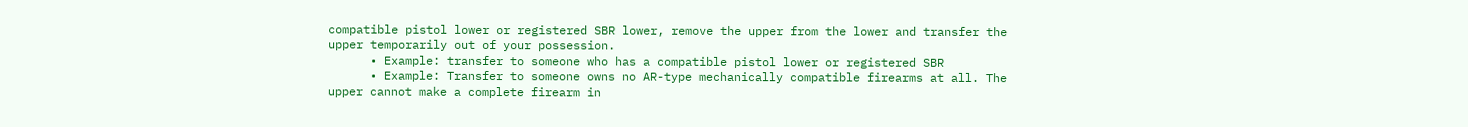compatible pistol lower or registered SBR lower, remove the upper from the lower and transfer the upper temporarily out of your possession.
      • Example: transfer to someone who has a compatible pistol lower or registered SBR
      • Example: Transfer to someone owns no AR-type mechanically compatible firearms at all. The upper cannot make a complete firearm in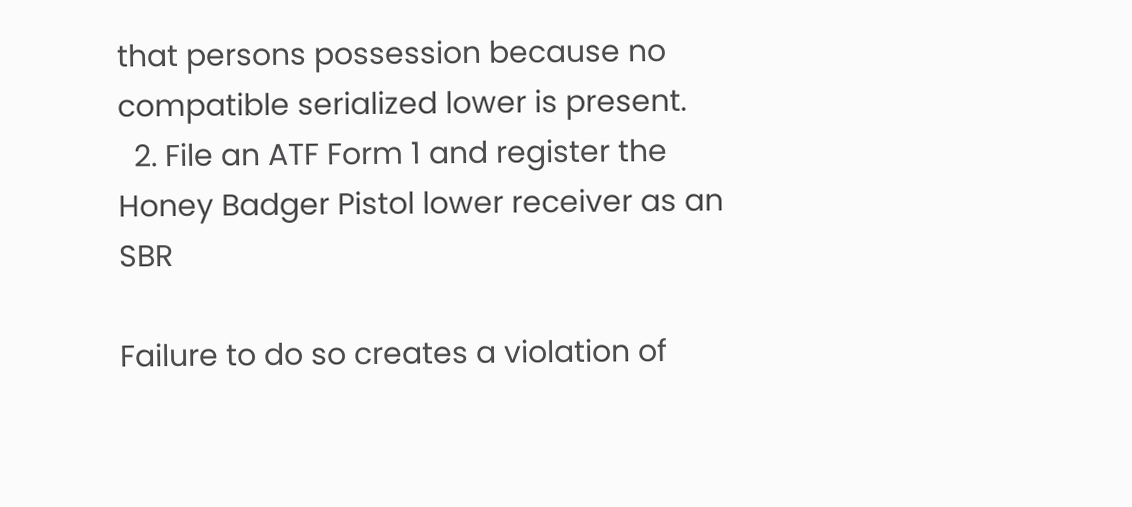that persons possession because no compatible serialized lower is present.
  2. File an ATF Form 1 and register the Honey Badger Pistol lower receiver as an SBR

Failure to do so creates a violation of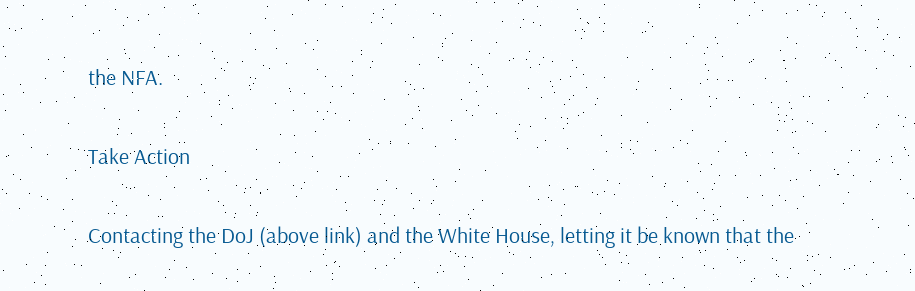the NFA.

Take Action

Contacting the DoJ (above link) and the White House, letting it be known that the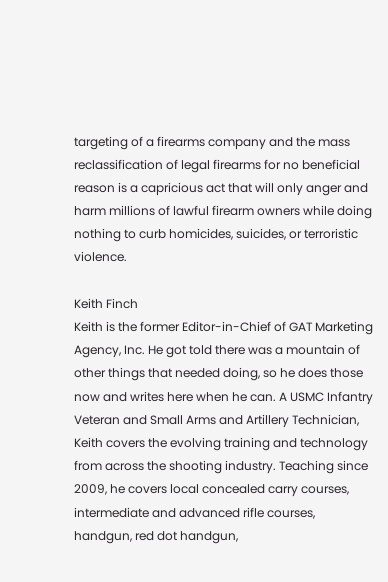targeting of a firearms company and the mass reclassification of legal firearms for no beneficial reason is a capricious act that will only anger and harm millions of lawful firearm owners while doing nothing to curb homicides, suicides, or terroristic violence.

Keith Finch
Keith is the former Editor-in-Chief of GAT Marketing Agency, Inc. He got told there was a mountain of other things that needed doing, so he does those now and writes here when he can. A USMC Infantry Veteran and Small Arms and Artillery Technician, Keith covers the evolving training and technology from across the shooting industry. Teaching since 2009, he covers local concealed carry courses, intermediate and advanced rifle courses, handgun, red dot handgun,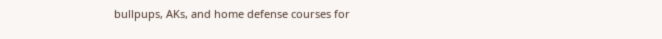bullpups, AKs, and home defense courses for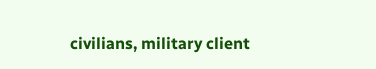civilians, military client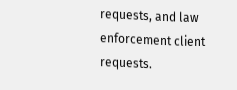requests, and law enforcement client requests.